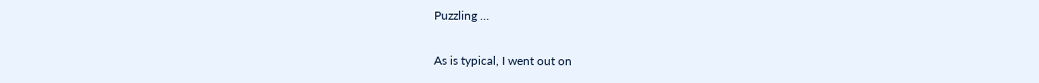Puzzling …

As is typical, I went out on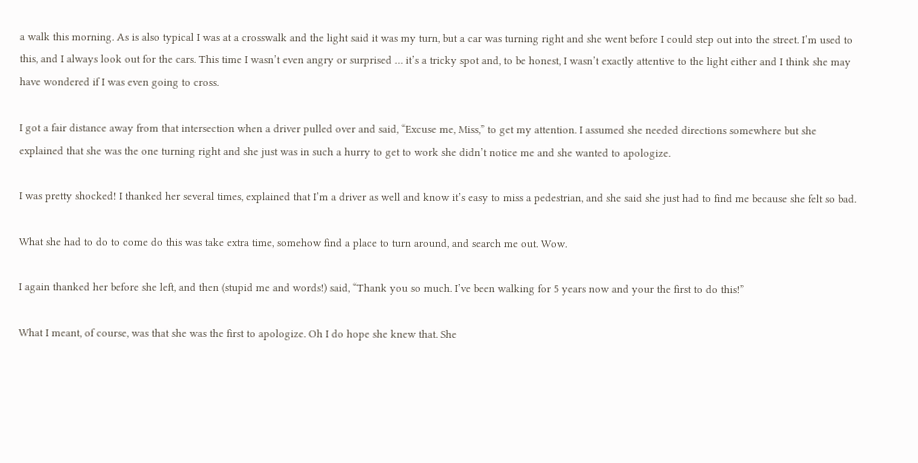a walk this morning. As is also typical I was at a crosswalk and the light said it was my turn, but a car was turning right and she went before I could step out into the street. I’m used to this, and I always look out for the cars. This time I wasn’t even angry or surprised … it’s a tricky spot and, to be honest, I wasn’t exactly attentive to the light either and I think she may have wondered if I was even going to cross.

I got a fair distance away from that intersection when a driver pulled over and said, “Excuse me, Miss,” to get my attention. I assumed she needed directions somewhere but she explained that she was the one turning right and she just was in such a hurry to get to work she didn’t notice me and she wanted to apologize.

I was pretty shocked! I thanked her several times, explained that I’m a driver as well and know it’s easy to miss a pedestrian, and she said she just had to find me because she felt so bad.

What she had to do to come do this was take extra time, somehow find a place to turn around, and search me out. Wow.

I again thanked her before she left, and then (stupid me and words!) said, “Thank you so much. I’ve been walking for 5 years now and your the first to do this!”

What I meant, of course, was that she was the first to apologize. Oh I do hope she knew that. She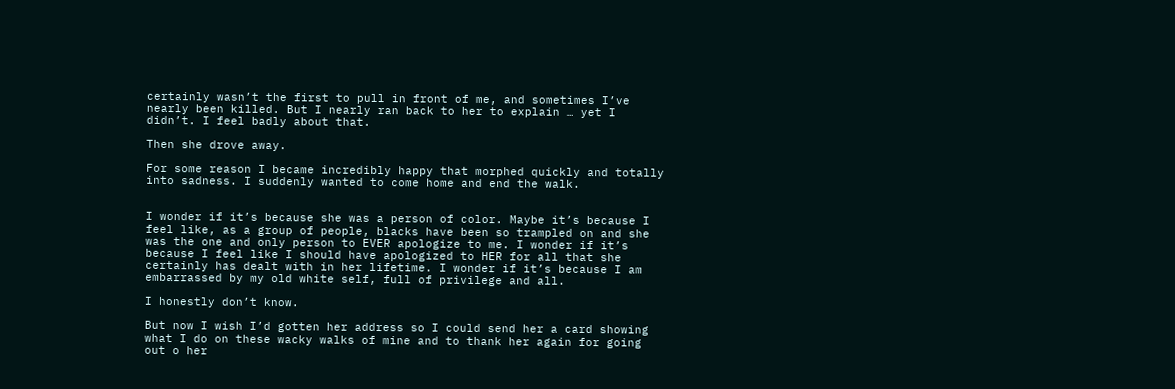certainly wasn’t the first to pull in front of me, and sometimes I’ve nearly been killed. But I nearly ran back to her to explain … yet I didn’t. I feel badly about that.

Then she drove away.

For some reason I became incredibly happy that morphed quickly and totally into sadness. I suddenly wanted to come home and end the walk.


I wonder if it’s because she was a person of color. Maybe it’s because I feel like, as a group of people, blacks have been so trampled on and she was the one and only person to EVER apologize to me. I wonder if it’s because I feel like I should have apologized to HER for all that she certainly has dealt with in her lifetime. I wonder if it’s because I am embarrassed by my old white self, full of privilege and all.

I honestly don’t know.

But now I wish I’d gotten her address so I could send her a card showing what I do on these wacky walks of mine and to thank her again for going out o her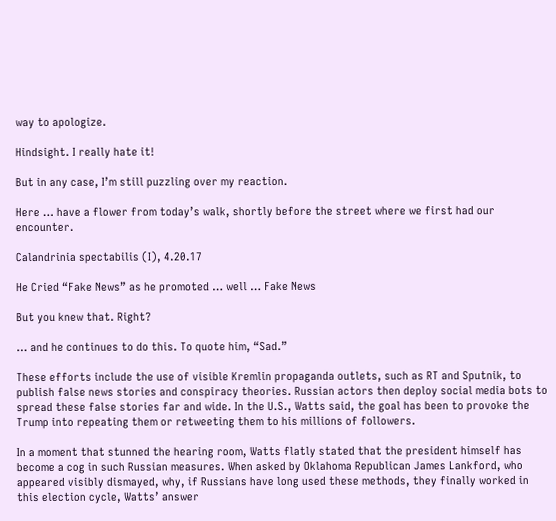way to apologize.

Hindsight. I really hate it!

But in any case, I’m still puzzling over my reaction.

Here … have a flower from today’s walk, shortly before the street where we first had our encounter.

Calandrinia spectabilis (I), 4.20.17

He Cried “Fake News” as he promoted … well … Fake News

But you knew that. Right?

… and he continues to do this. To quote him, “Sad.”

These efforts include the use of visible Kremlin propaganda outlets, such as RT and Sputnik, to publish false news stories and conspiracy theories. Russian actors then deploy social media bots to spread these false stories far and wide. In the U.S., Watts said, the goal has been to provoke the Trump into repeating them or retweeting them to his millions of followers.

In a moment that stunned the hearing room, Watts flatly stated that the president himself has become a cog in such Russian measures. When asked by Oklahoma Republican James Lankford, who appeared visibly dismayed, why, if Russians have long used these methods, they finally worked in this election cycle, Watts’ answer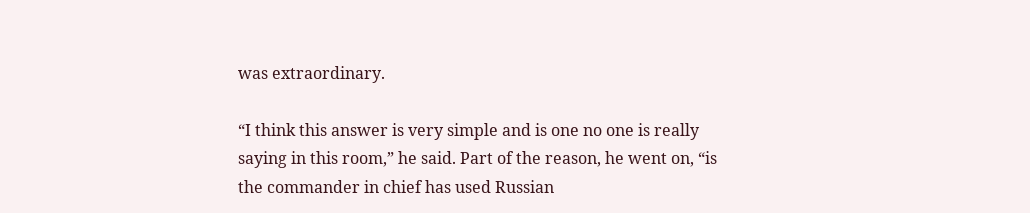was extraordinary.

“I think this answer is very simple and is one no one is really saying in this room,” he said. Part of the reason, he went on, “is the commander in chief has used Russian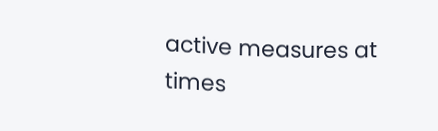active measures at times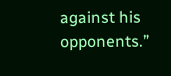against his opponents.”